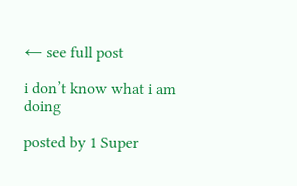← see full post

i don’t know what i am doing

posted by 1 Super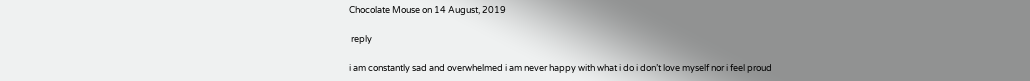Chocolate Mouse on 14 August, 2019

 reply

i am constantly sad and overwhelmed i am never happy with what i do i don’t love myself nor i feel proud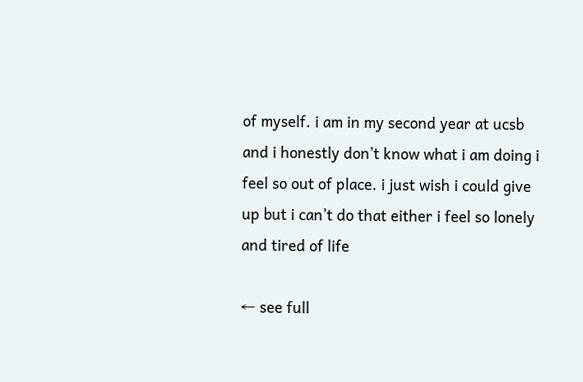of myself. i am in my second year at ucsb and i honestly don’t know what i am doing i feel so out of place. i just wish i could give up but i can’t do that either i feel so lonely and tired of life

← see full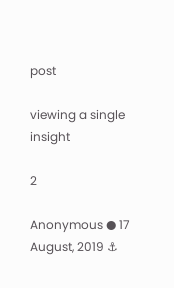post

viewing a single insight

2

Anonymous ● 17 August, 2019 ⚓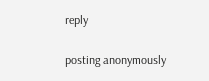reply

posting anonymously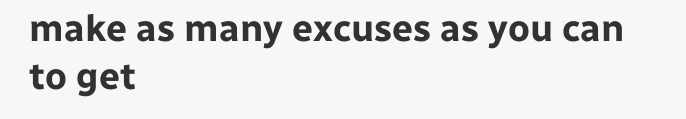make as many excuses as you can to get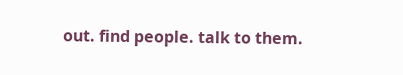out. find people. talk to them.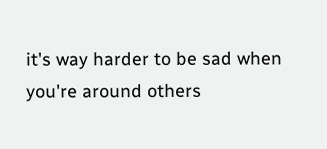it's way harder to be sad when you're around others